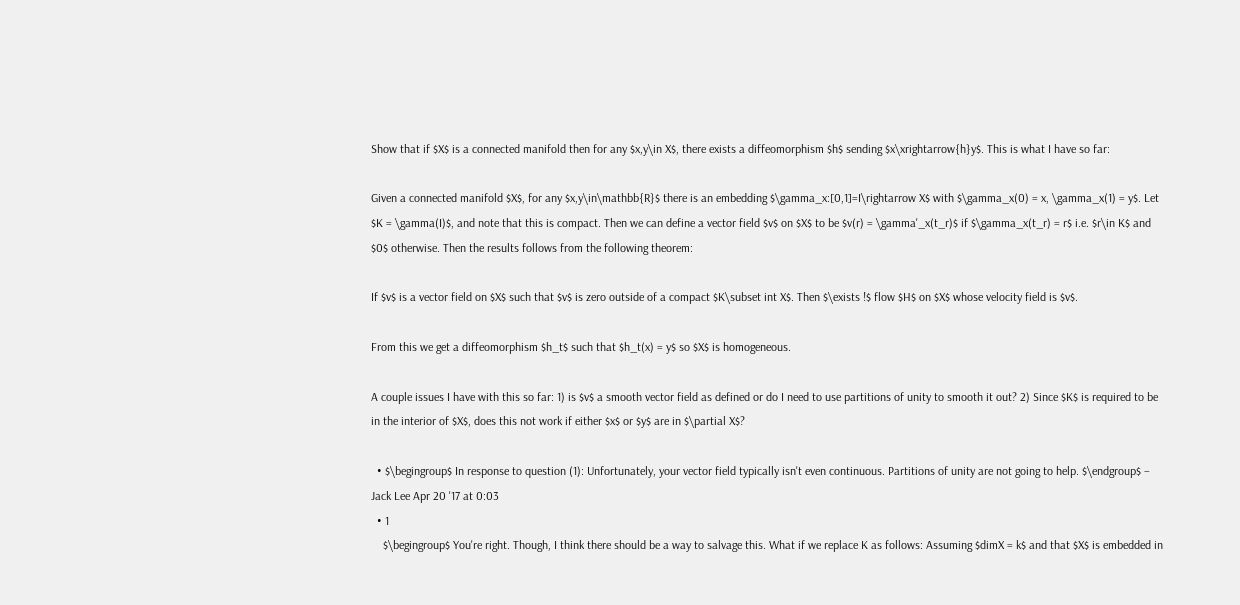Show that if $X$ is a connected manifold then for any $x,y\in X$, there exists a diffeomorphism $h$ sending $x\xrightarrow{h}y$. This is what I have so far:

Given a connected manifold $X$, for any $x,y\in\mathbb{R}$ there is an embedding $\gamma_x:[0,1]=I\rightarrow X$ with $\gamma_x(0) = x, \gamma_x(1) = y$. Let $K = \gamma(I)$, and note that this is compact. Then we can define a vector field $v$ on $X$ to be $v(r) = \gamma'_x(t_r)$ if $\gamma_x(t_r) = r$ i.e. $r\in K$ and $0$ otherwise. Then the results follows from the following theorem:

If $v$ is a vector field on $X$ such that $v$ is zero outside of a compact $K\subset int X$. Then $\exists !$ flow $H$ on $X$ whose velocity field is $v$.

From this we get a diffeomorphism $h_t$ such that $h_t(x) = y$ so $X$ is homogeneous.

A couple issues I have with this so far: 1) is $v$ a smooth vector field as defined or do I need to use partitions of unity to smooth it out? 2) Since $K$ is required to be in the interior of $X$, does this not work if either $x$ or $y$ are in $\partial X$?

  • $\begingroup$ In response to question (1): Unfortunately, your vector field typically isn't even continuous. Partitions of unity are not going to help. $\endgroup$ – Jack Lee Apr 20 '17 at 0:03
  • 1
    $\begingroup$ You're right. Though, I think there should be a way to salvage this. What if we replace K as follows: Assuming $dimX = k$ and that $X$ is embedded in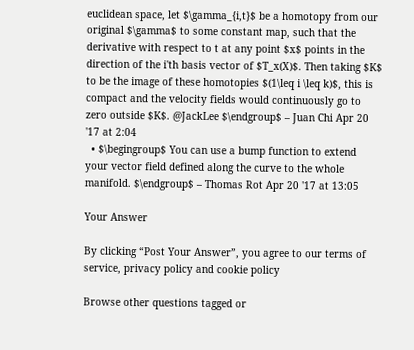euclidean space, let $\gamma_{i,t}$ be a homotopy from our original $\gamma$ to some constant map, such that the derivative with respect to t at any point $x$ points in the direction of the i'th basis vector of $T_x(X)$. Then taking $K$ to be the image of these homotopies $(1\leq i \leq k)$, this is compact and the velocity fields would continuously go to zero outside $K$. @JackLee $\endgroup$ – Juan Chi Apr 20 '17 at 2:04
  • $\begingroup$ You can use a bump function to extend your vector field defined along the curve to the whole manifold. $\endgroup$ – Thomas Rot Apr 20 '17 at 13:05

Your Answer

By clicking “Post Your Answer”, you agree to our terms of service, privacy policy and cookie policy

Browse other questions tagged or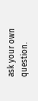ask your own question.